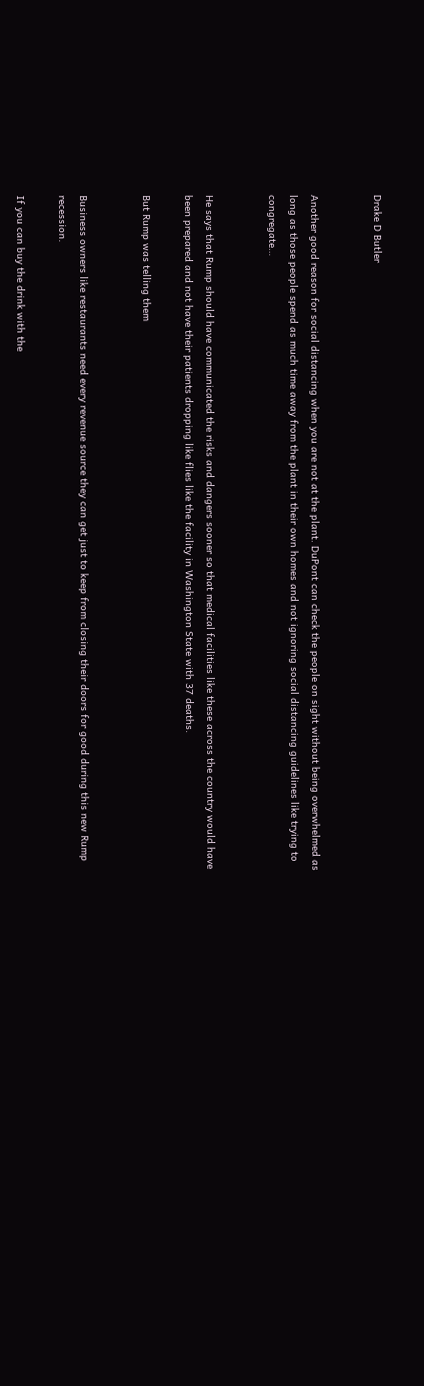Drake D Butler


Another good reason for social distancing when you are not at the plant. DuPont can check the people on sight without being overwhelmed as long as those people spend as much time away from the plant in their own homes and not ignoring social distancing guidelines like trying to congregate…


He says that Rump should have communicated the risks and dangers sooner so that medical facilities like these across the country would have been prepared and not have their patients dropping like flies like the facility in Washington State with 37 deaths.

But Rump was telling them


Business owners like restaurants need every revenue source they can get just to keep from closing their doors for good during this new Rump recession.

If you can buy the drink with the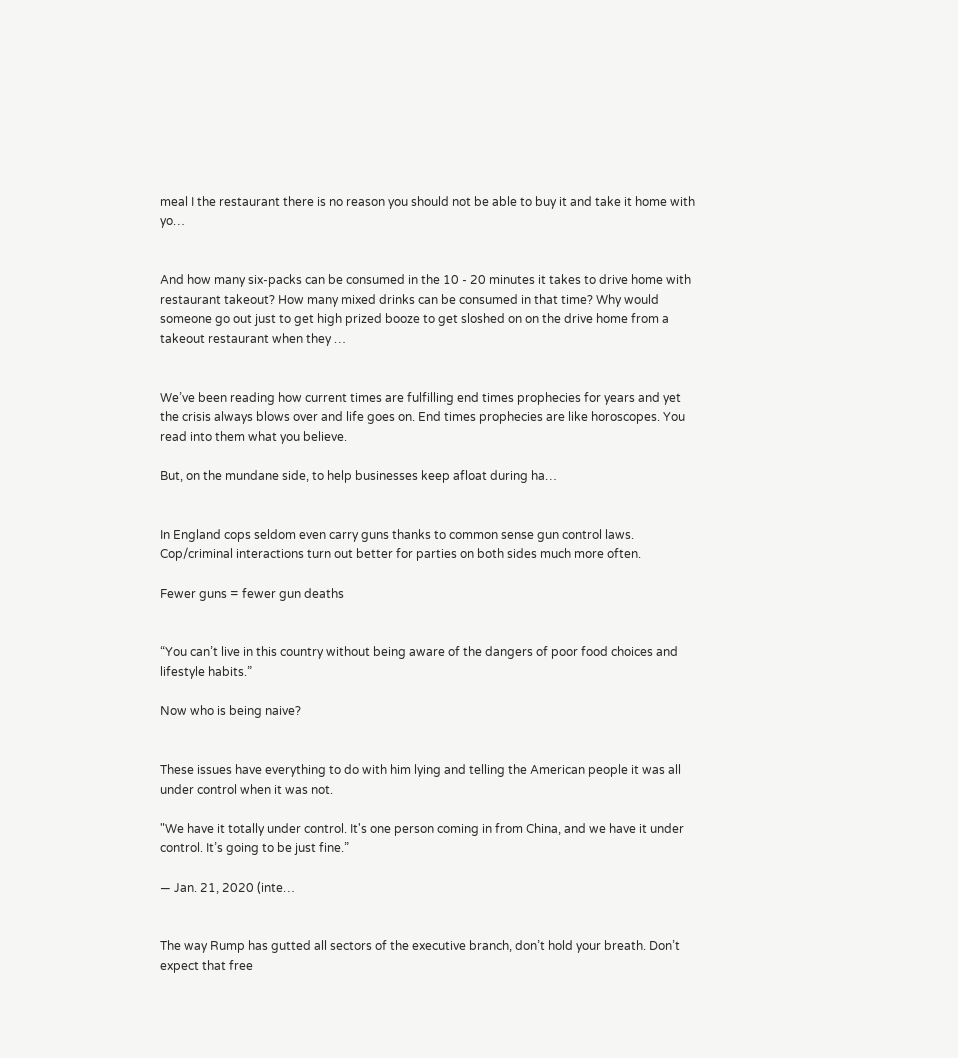meal I the restaurant there is no reason you should not be able to buy it and take it home with yo…


And how many six-packs can be consumed in the 10 - 20 minutes it takes to drive home with restaurant takeout? How many mixed drinks can be consumed in that time? Why would someone go out just to get high prized booze to get sloshed on on the drive home from a takeout restaurant when they …


We’ve been reading how current times are fulfilling end times prophecies for years and yet the crisis always blows over and life goes on. End times prophecies are like horoscopes. You read into them what you believe.

But, on the mundane side, to help businesses keep afloat during ha…


In England cops seldom even carry guns thanks to common sense gun control laws. Cop/criminal interactions turn out better for parties on both sides much more often.

Fewer guns = fewer gun deaths


“You can’t live in this country without being aware of the dangers of poor food choices and lifestyle habits.”

Now who is being naive?


These issues have everything to do with him lying and telling the American people it was all under control when it was not.

"We have it totally under control. It's one person coming in from China, and we have it under control. It’s going to be just fine.”

— Jan. 21, 2020 (inte…


The way Rump has gutted all sectors of the executive branch, don’t hold your breath. Don’t expect that free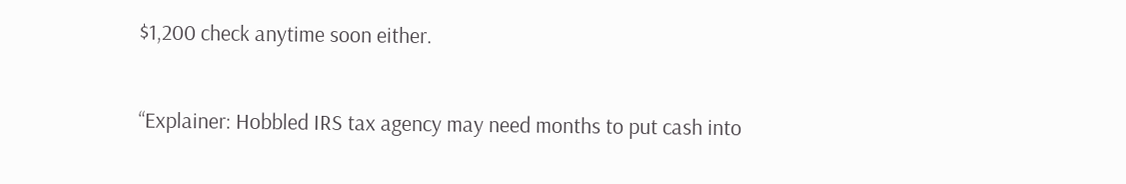$1,200 check anytime soon either.

“Explainer: Hobbled IRS tax agency may need months to put cash into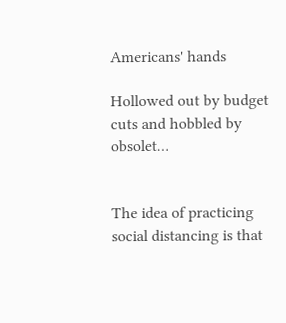Americans' hands

Hollowed out by budget cuts and hobbled by obsolet…


The idea of practicing social distancing is that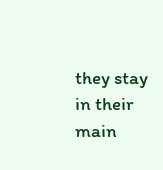they stay in their main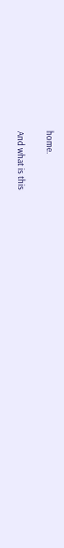home.

And what is this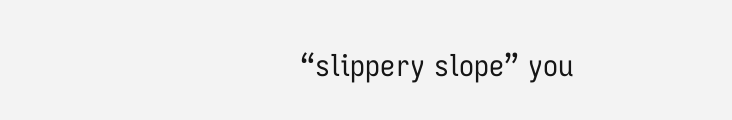“slippery slope” you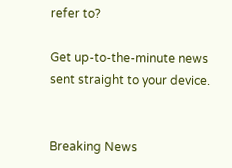refer to?

Get up-to-the-minute news sent straight to your device.


Breaking News